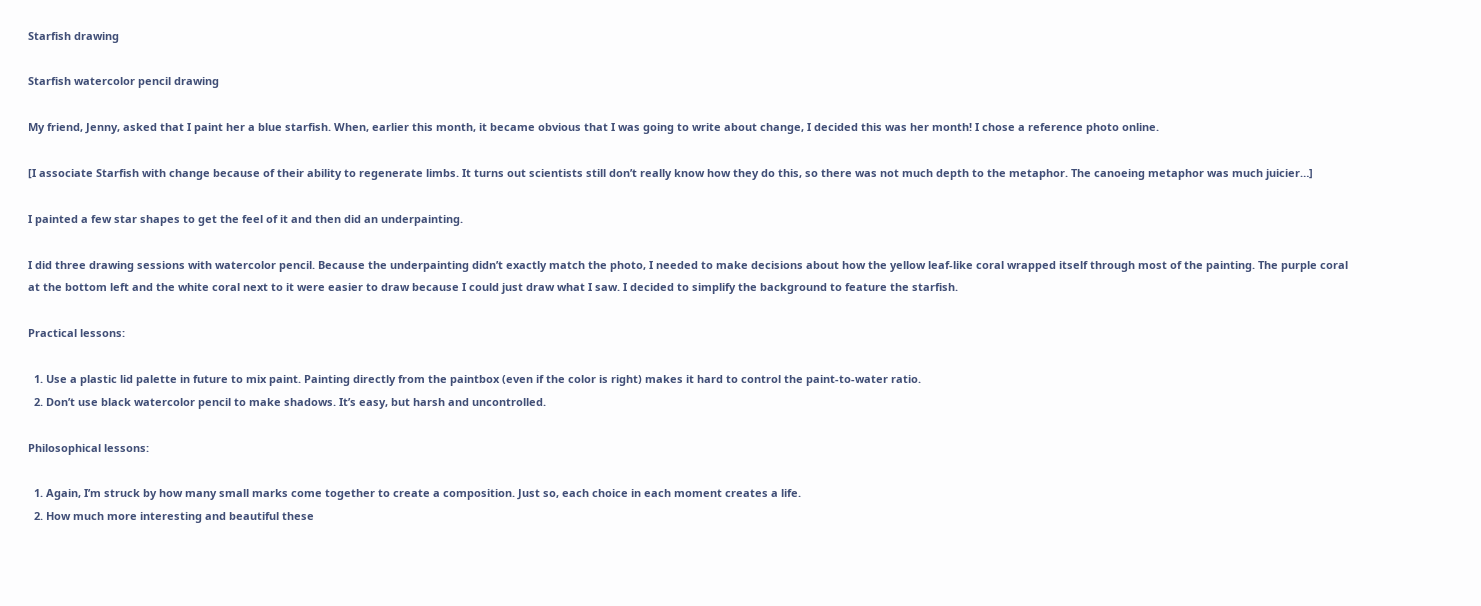Starfish drawing

Starfish watercolor pencil drawing

My friend, Jenny, asked that I paint her a blue starfish. When, earlier this month, it became obvious that I was going to write about change, I decided this was her month! I chose a reference photo online.

[I associate Starfish with change because of their ability to regenerate limbs. It turns out scientists still don’t really know how they do this, so there was not much depth to the metaphor. The canoeing metaphor was much juicier…]

I painted a few star shapes to get the feel of it and then did an underpainting.

I did three drawing sessions with watercolor pencil. Because the underpainting didn’t exactly match the photo, I needed to make decisions about how the yellow leaf-like coral wrapped itself through most of the painting. The purple coral at the bottom left and the white coral next to it were easier to draw because I could just draw what I saw. I decided to simplify the background to feature the starfish.

Practical lessons:

  1. Use a plastic lid palette in future to mix paint. Painting directly from the paintbox (even if the color is right) makes it hard to control the paint-to-water ratio.
  2. Don’t use black watercolor pencil to make shadows. It’s easy, but harsh and uncontrolled.

Philosophical lessons:

  1. Again, I’m struck by how many small marks come together to create a composition. Just so, each choice in each moment creates a life.
  2. How much more interesting and beautiful these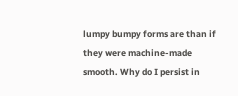lumpy bumpy forms are than if they were machine-made smooth. Why do I persist in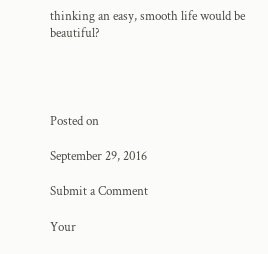thinking an easy, smooth life would be beautiful?




Posted on

September 29, 2016

Submit a Comment

Your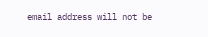email address will not be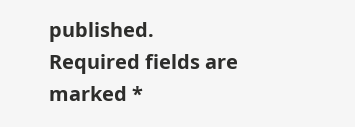published. Required fields are marked *